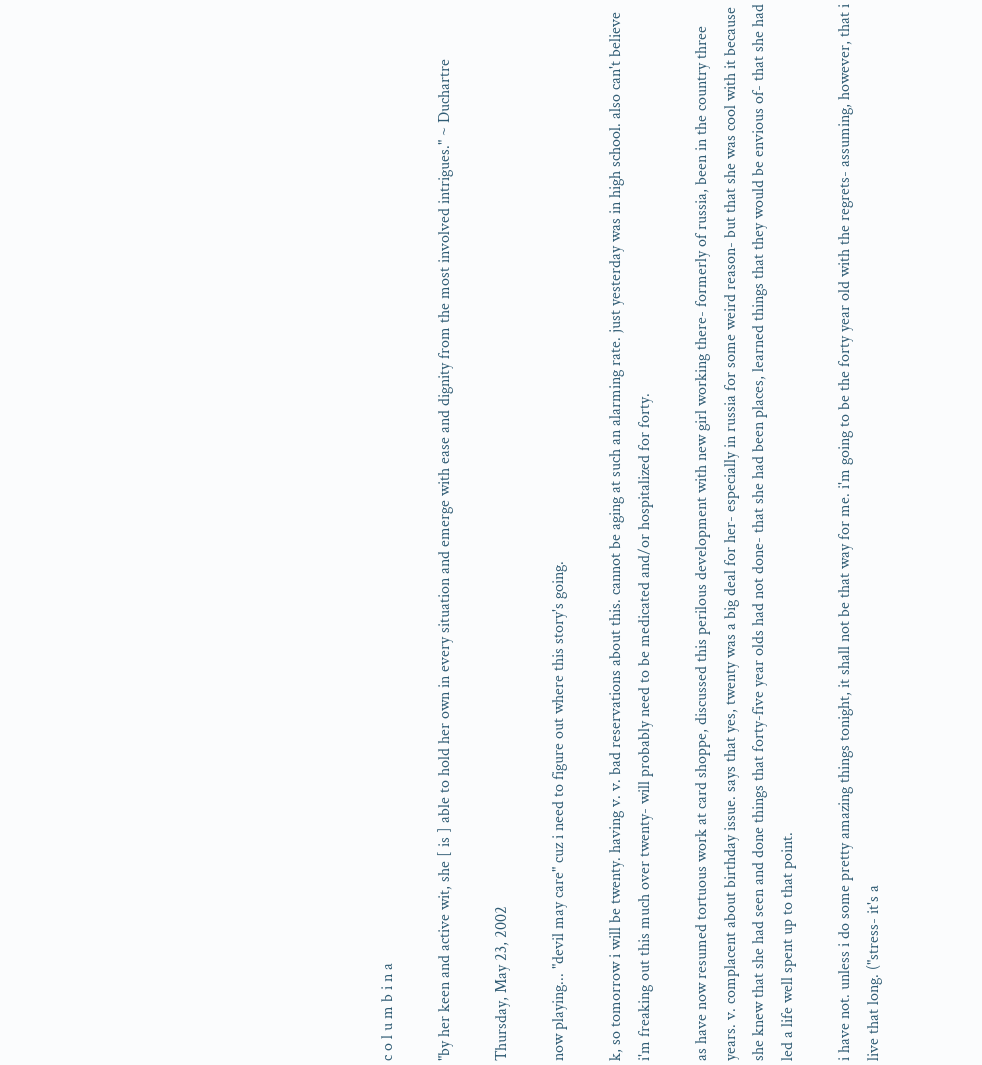c o l u m b i n a

"by her keen and active wit, she [ is ] able to hold her own in every situation and emerge with ease and dignity from the most involved intrigues." ~ Duchartre

Thursday, May 23, 2002

now playing... "devil may care" cuz i need to figure out where this story's going.

k, so tomorrow i will be twenty. having v. v. bad reservations about this. cannot be aging at such an alarming rate. just yesterday was in high school. also can't believe i'm freaking out this much over twenty- will probably need to be medicated and/or hospitalized for forty.

as have now resumed tortuous work at card shoppe, discussed this perilous development with new girl working there- formerly of russia, been in the country three years. v. complacent about birthday issue. says that yes, twenty was a big deal for her- especially in russia for some weird reason- but that she was cool with it because she knew that she had seen and done things that forty-five year olds had not done- that she had been places, learned things that they would be envious of- that she had led a life well spent up to that point.

i have not. unless i do some pretty amazing things tonight, it shall not be that way for me. i'm going to be the forty year old with the regrets- assuming, however, that i live that long. ("stress- it's a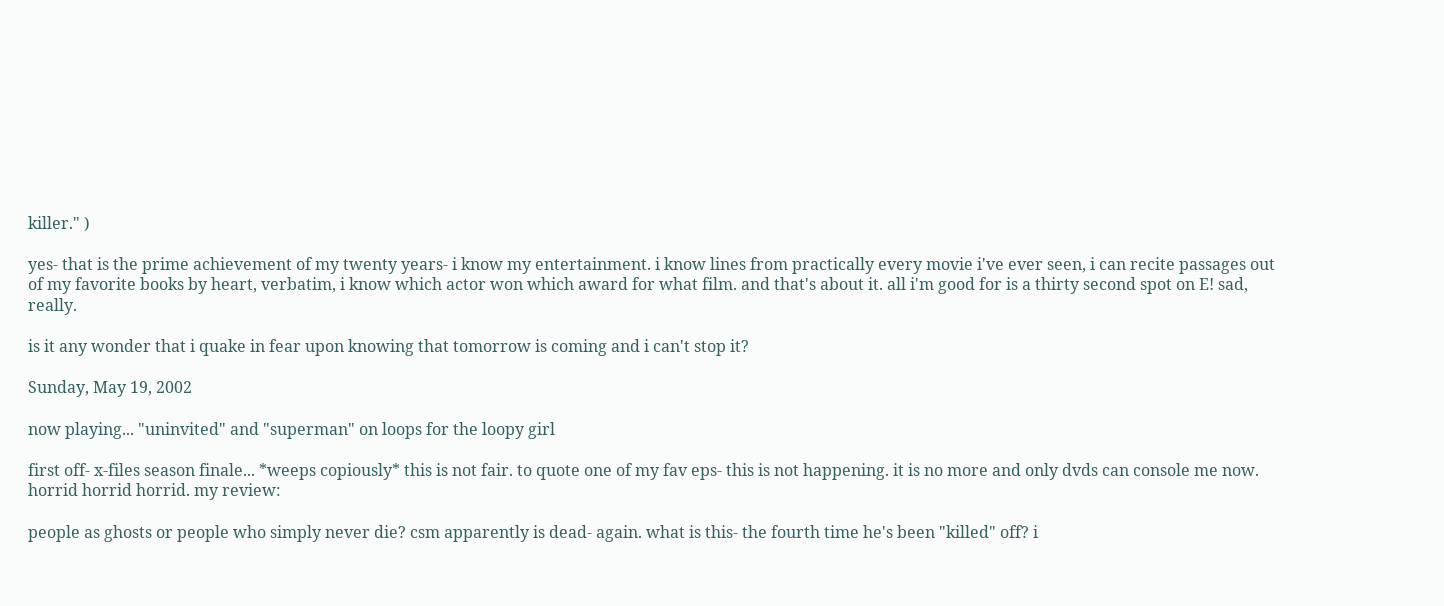killer." )

yes- that is the prime achievement of my twenty years- i know my entertainment. i know lines from practically every movie i've ever seen, i can recite passages out of my favorite books by heart, verbatim, i know which actor won which award for what film. and that's about it. all i'm good for is a thirty second spot on E! sad, really.

is it any wonder that i quake in fear upon knowing that tomorrow is coming and i can't stop it?

Sunday, May 19, 2002

now playing... "uninvited" and "superman" on loops for the loopy girl

first off- x-files season finale... *weeps copiously* this is not fair. to quote one of my fav eps- this is not happening. it is no more and only dvds can console me now. horrid horrid horrid. my review:

people as ghosts or people who simply never die? csm apparently is dead- again. what is this- the fourth time he's been "killed" off? i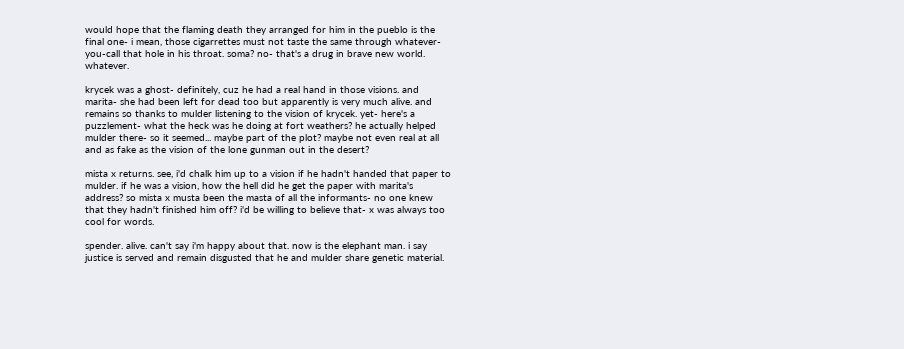would hope that the flaming death they arranged for him in the pueblo is the final one- i mean, those cigarrettes must not taste the same through whatever-you-call that hole in his throat. soma? no- that's a drug in brave new world. whatever.

krycek was a ghost- definitely, cuz he had a real hand in those visions. and marita- she had been left for dead too but apparently is very much alive. and remains so thanks to mulder listening to the vision of krycek. yet- here's a puzzlement- what the heck was he doing at fort weathers? he actually helped mulder there- so it seemed... maybe part of the plot? maybe not even real at all and as fake as the vision of the lone gunman out in the desert?

mista x returns. see, i'd chalk him up to a vision if he hadn't handed that paper to mulder. if he was a vision, how the hell did he get the paper with marita's address? so mista x musta been the masta of all the informants- no one knew that they hadn't finished him off? i'd be willing to believe that- x was always too cool for words.

spender. alive. can't say i'm happy about that. now is the elephant man. i say justice is served and remain disgusted that he and mulder share genetic material.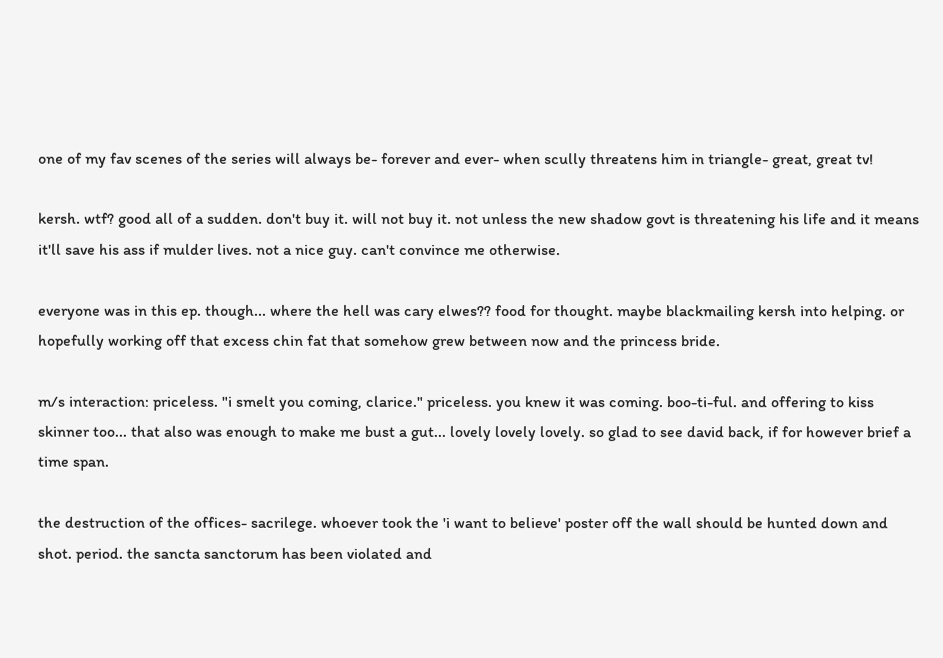one of my fav scenes of the series will always be- forever and ever- when scully threatens him in triangle- great, great tv!

kersh. wtf? good all of a sudden. don't buy it. will not buy it. not unless the new shadow govt is threatening his life and it means it'll save his ass if mulder lives. not a nice guy. can't convince me otherwise.

everyone was in this ep. though... where the hell was cary elwes?? food for thought. maybe blackmailing kersh into helping. or hopefully working off that excess chin fat that somehow grew between now and the princess bride.

m/s interaction: priceless. "i smelt you coming, clarice." priceless. you knew it was coming. boo-ti-ful. and offering to kiss skinner too... that also was enough to make me bust a gut... lovely lovely lovely. so glad to see david back, if for however brief a time span.

the destruction of the offices- sacrilege. whoever took the 'i want to believe' poster off the wall should be hunted down and shot. period. the sancta sanctorum has been violated and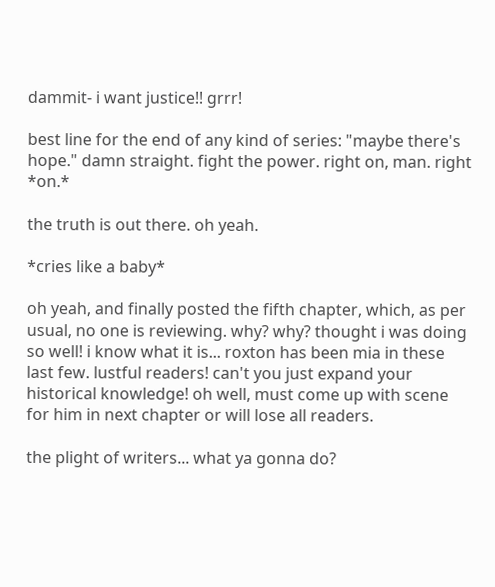dammit- i want justice!! grrr!

best line for the end of any kind of series: "maybe there's hope." damn straight. fight the power. right on, man. right *on.*

the truth is out there. oh yeah.

*cries like a baby*

oh yeah, and finally posted the fifth chapter, which, as per usual, no one is reviewing. why? why? thought i was doing so well! i know what it is... roxton has been mia in these last few. lustful readers! can't you just expand your historical knowledge! oh well, must come up with scene for him in next chapter or will lose all readers.

the plight of writers... what ya gonna do?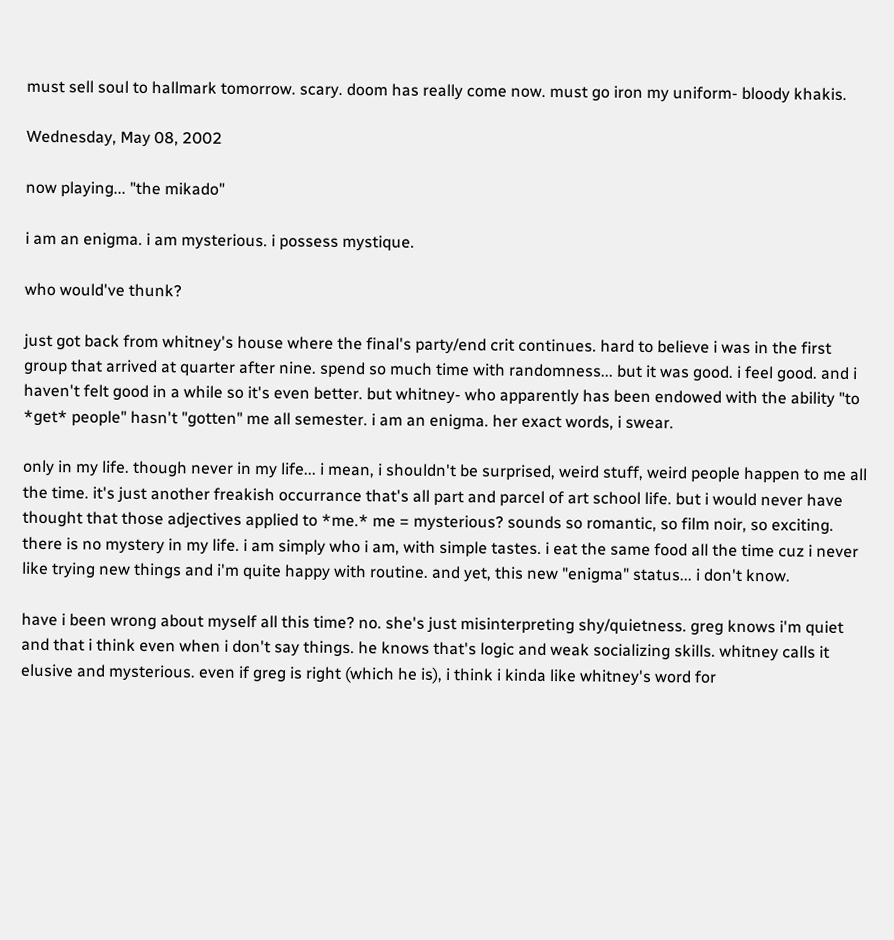must sell soul to hallmark tomorrow. scary. doom has really come now. must go iron my uniform- bloody khakis.

Wednesday, May 08, 2002

now playing... "the mikado"

i am an enigma. i am mysterious. i possess mystique.

who would've thunk?

just got back from whitney's house where the final's party/end crit continues. hard to believe i was in the first group that arrived at quarter after nine. spend so much time with randomness... but it was good. i feel good. and i haven't felt good in a while so it's even better. but whitney- who apparently has been endowed with the ability "to *get* people" hasn't "gotten" me all semester. i am an enigma. her exact words, i swear.

only in my life. though never in my life... i mean, i shouldn't be surprised, weird stuff, weird people happen to me all the time. it's just another freakish occurrance that's all part and parcel of art school life. but i would never have thought that those adjectives applied to *me.* me = mysterious? sounds so romantic, so film noir, so exciting. there is no mystery in my life. i am simply who i am, with simple tastes. i eat the same food all the time cuz i never like trying new things and i'm quite happy with routine. and yet, this new "enigma" status... i don't know.

have i been wrong about myself all this time? no. she's just misinterpreting shy/quietness. greg knows i'm quiet and that i think even when i don't say things. he knows that's logic and weak socializing skills. whitney calls it elusive and mysterious. even if greg is right (which he is), i think i kinda like whitney's word for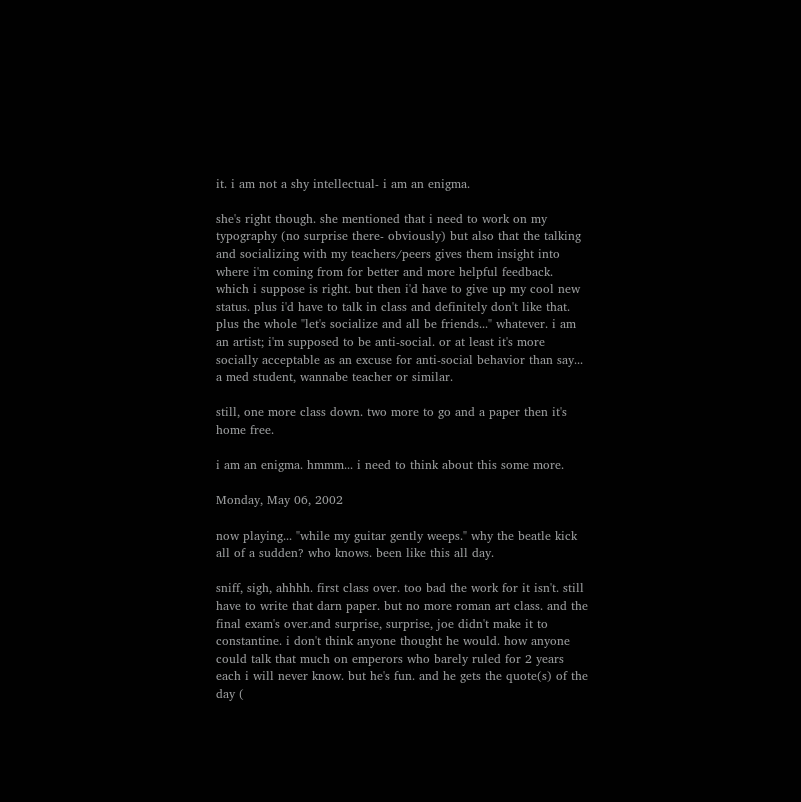it. i am not a shy intellectual- i am an enigma.

she's right though. she mentioned that i need to work on my typography (no surprise there- obviously) but also that the talking and socializing with my teachers/peers gives them insight into where i'm coming from for better and more helpful feedback. which i suppose is right. but then i'd have to give up my cool new status. plus i'd have to talk in class and definitely don't like that. plus the whole "let's socialize and all be friends..." whatever. i am an artist; i'm supposed to be anti-social. or at least it's more socially acceptable as an excuse for anti-social behavior than say... a med student, wannabe teacher or similar.

still, one more class down. two more to go and a paper then it's home free.

i am an enigma. hmmm... i need to think about this some more.

Monday, May 06, 2002

now playing... "while my guitar gently weeps." why the beatle kick all of a sudden? who knows. been like this all day.

sniff, sigh, ahhhh. first class over. too bad the work for it isn't. still have to write that darn paper. but no more roman art class. and the final exam's over.and surprise, surprise, joe didn't make it to constantine. i don't think anyone thought he would. how anyone could talk that much on emperors who barely ruled for 2 years each i will never know. but he's fun. and he gets the quote(s) of the day (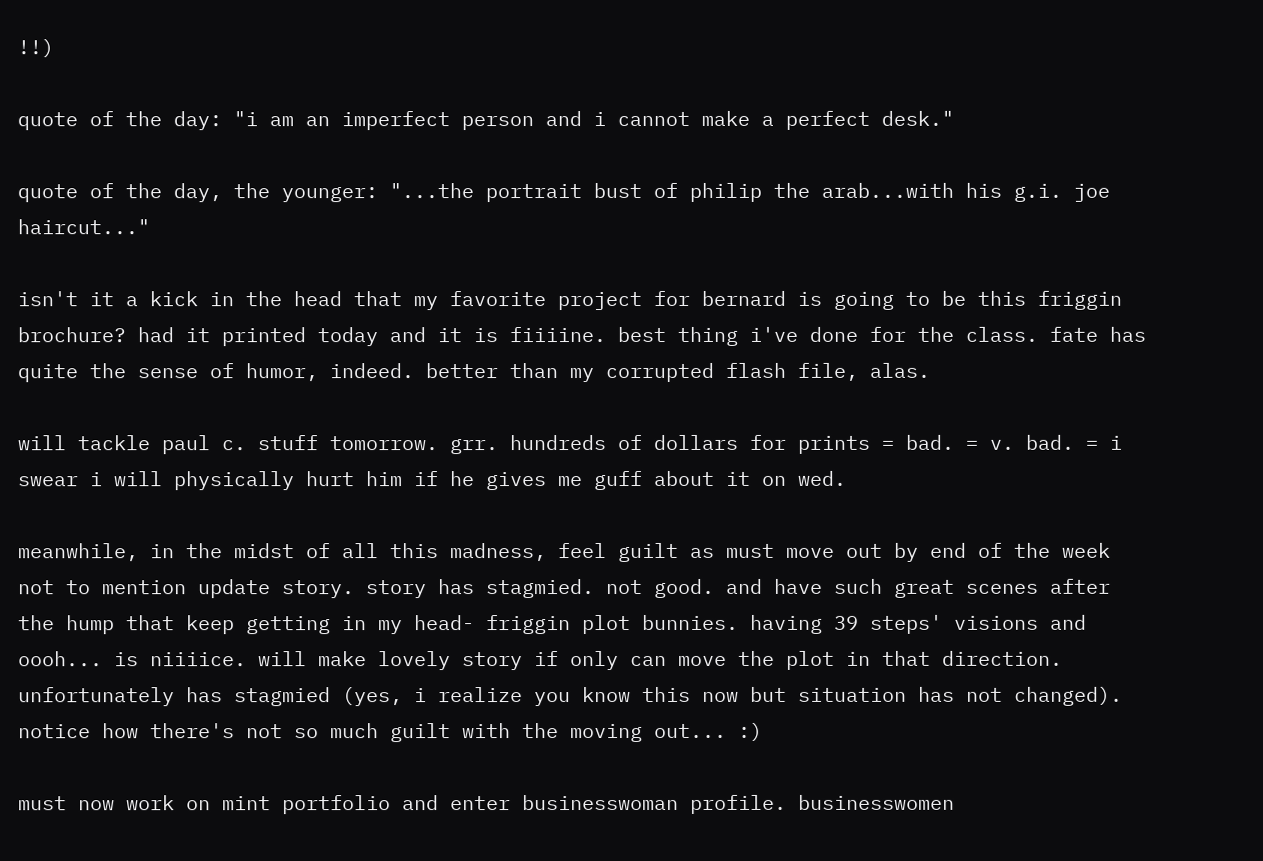!!)

quote of the day: "i am an imperfect person and i cannot make a perfect desk."

quote of the day, the younger: "...the portrait bust of philip the arab...with his g.i. joe haircut..."

isn't it a kick in the head that my favorite project for bernard is going to be this friggin brochure? had it printed today and it is fiiiine. best thing i've done for the class. fate has quite the sense of humor, indeed. better than my corrupted flash file, alas.

will tackle paul c. stuff tomorrow. grr. hundreds of dollars for prints = bad. = v. bad. = i swear i will physically hurt him if he gives me guff about it on wed.

meanwhile, in the midst of all this madness, feel guilt as must move out by end of the week not to mention update story. story has stagmied. not good. and have such great scenes after the hump that keep getting in my head- friggin plot bunnies. having 39 steps' visions and oooh... is niiiice. will make lovely story if only can move the plot in that direction. unfortunately has stagmied (yes, i realize you know this now but situation has not changed). notice how there's not so much guilt with the moving out... :)

must now work on mint portfolio and enter businesswoman profile. businesswomen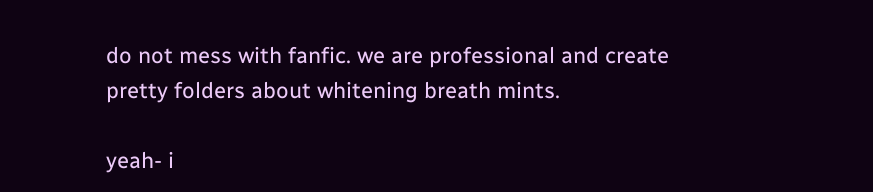do not mess with fanfic. we are professional and create pretty folders about whitening breath mints.

yeah- i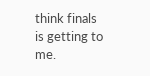think finals is getting to me.